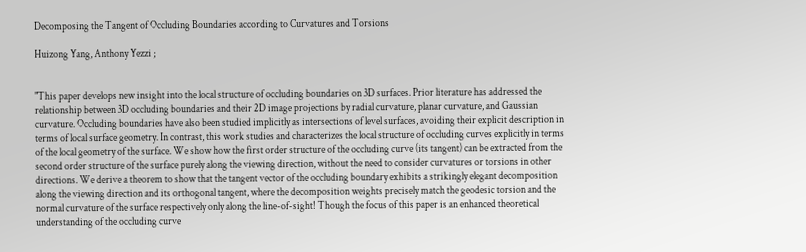Decomposing the Tangent of Occluding Boundaries according to Curvatures and Torsions

Huizong Yang, Anthony Yezzi ;


"This paper develops new insight into the local structure of occluding boundaries on 3D surfaces. Prior literature has addressed the relationship between 3D occluding boundaries and their 2D image projections by radial curvature, planar curvature, and Gaussian curvature. Occluding boundaries have also been studied implicitly as intersections of level surfaces, avoiding their explicit description in terms of local surface geometry. In contrast, this work studies and characterizes the local structure of occluding curves explicitly in terms of the local geometry of the surface. We show how the first order structure of the occluding curve (its tangent) can be extracted from the second order structure of the surface purely along the viewing direction, without the need to consider curvatures or torsions in other directions. We derive a theorem to show that the tangent vector of the occluding boundary exhibits a strikingly elegant decomposition along the viewing direction and its orthogonal tangent, where the decomposition weights precisely match the geodesic torsion and the normal curvature of the surface respectively only along the line-of-sight! Though the focus of this paper is an enhanced theoretical understanding of the occluding curve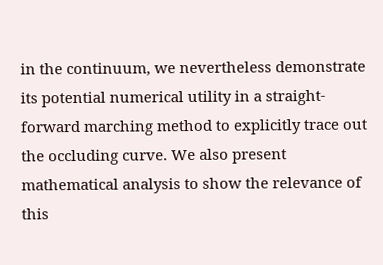in the continuum, we nevertheless demonstrate its potential numerical utility in a straight-forward marching method to explicitly trace out the occluding curve. We also present mathematical analysis to show the relevance of this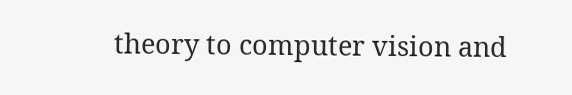theory to computer vision and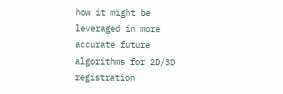how it might be leveraged in more accurate future algorithms for 2D/3D registration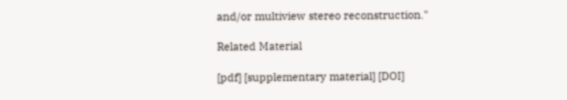and/or multiview stereo reconstruction."

Related Material

[pdf] [supplementary material] [DOI]